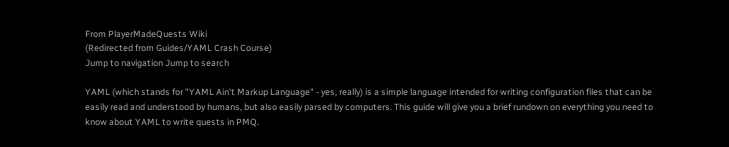From PlayerMadeQuests Wiki
(Redirected from Guides/YAML Crash Course)
Jump to navigation Jump to search

YAML (which stands for "YAML Ain't Markup Language" - yes, really) is a simple language intended for writing configuration files that can be easily read and understood by humans, but also easily parsed by computers. This guide will give you a brief rundown on everything you need to know about YAML to write quests in PMQ.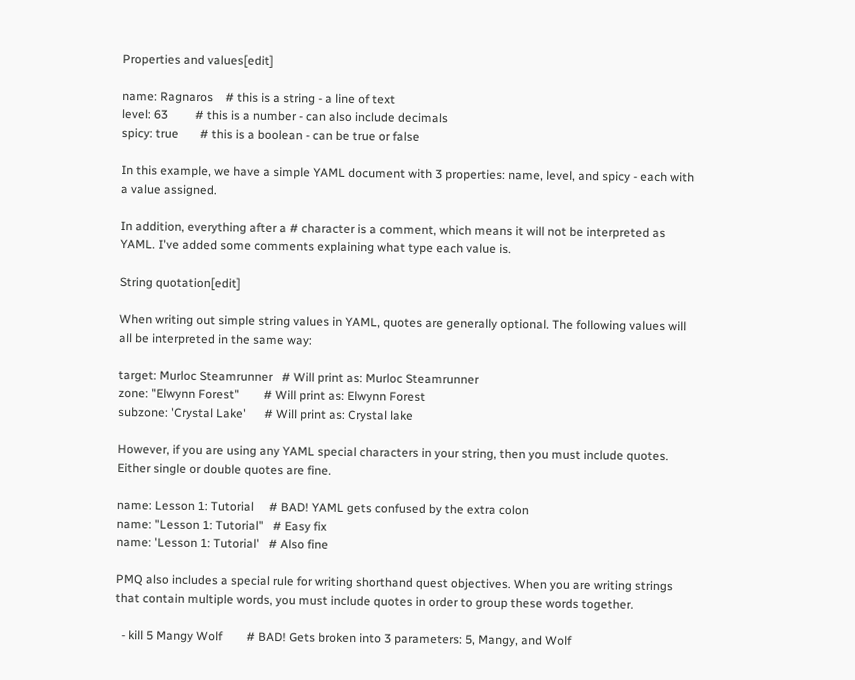Properties and values[edit]

name: Ragnaros    # this is a string - a line of text
level: 63         # this is a number - can also include decimals
spicy: true       # this is a boolean - can be true or false

In this example, we have a simple YAML document with 3 properties: name, level, and spicy - each with a value assigned.

In addition, everything after a # character is a comment, which means it will not be interpreted as YAML. I've added some comments explaining what type each value is.

String quotation[edit]

When writing out simple string values in YAML, quotes are generally optional. The following values will all be interpreted in the same way:

target: Murloc Steamrunner   # Will print as: Murloc Steamrunner
zone: "Elwynn Forest"        # Will print as: Elwynn Forest
subzone: 'Crystal Lake'      # Will print as: Crystal lake

However, if you are using any YAML special characters in your string, then you must include quotes. Either single or double quotes are fine.

name: Lesson 1: Tutorial     # BAD! YAML gets confused by the extra colon
name: "Lesson 1: Tutorial"   # Easy fix
name: 'Lesson 1: Tutorial'   # Also fine

PMQ also includes a special rule for writing shorthand quest objectives. When you are writing strings that contain multiple words, you must include quotes in order to group these words together.

  - kill 5 Mangy Wolf        # BAD! Gets broken into 3 parameters: 5, Mangy, and Wolf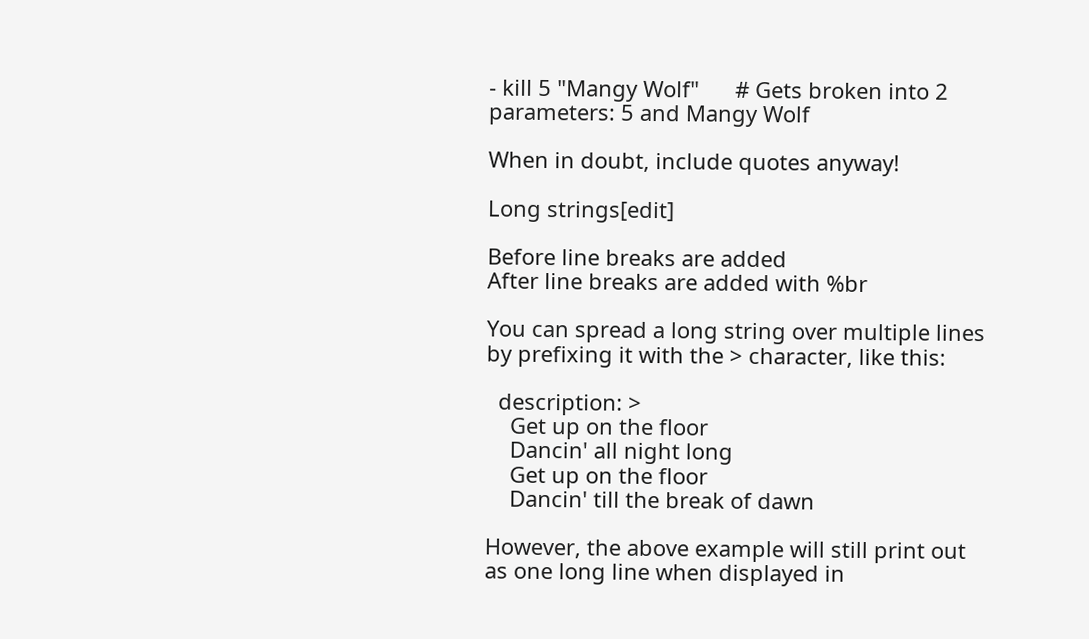- kill 5 "Mangy Wolf"      # Gets broken into 2 parameters: 5 and Mangy Wolf

When in doubt, include quotes anyway!

Long strings[edit]

Before line breaks are added
After line breaks are added with %br

You can spread a long string over multiple lines by prefixing it with the > character, like this:

  description: >
    Get up on the floor
    Dancin' all night long
    Get up on the floor
    Dancin' till the break of dawn

However, the above example will still print out as one long line when displayed in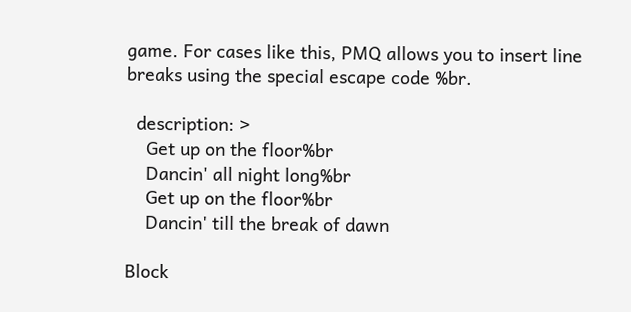game. For cases like this, PMQ allows you to insert line breaks using the special escape code %br.

  description: >
    Get up on the floor%br
    Dancin' all night long%br
    Get up on the floor%br
    Dancin' till the break of dawn

Block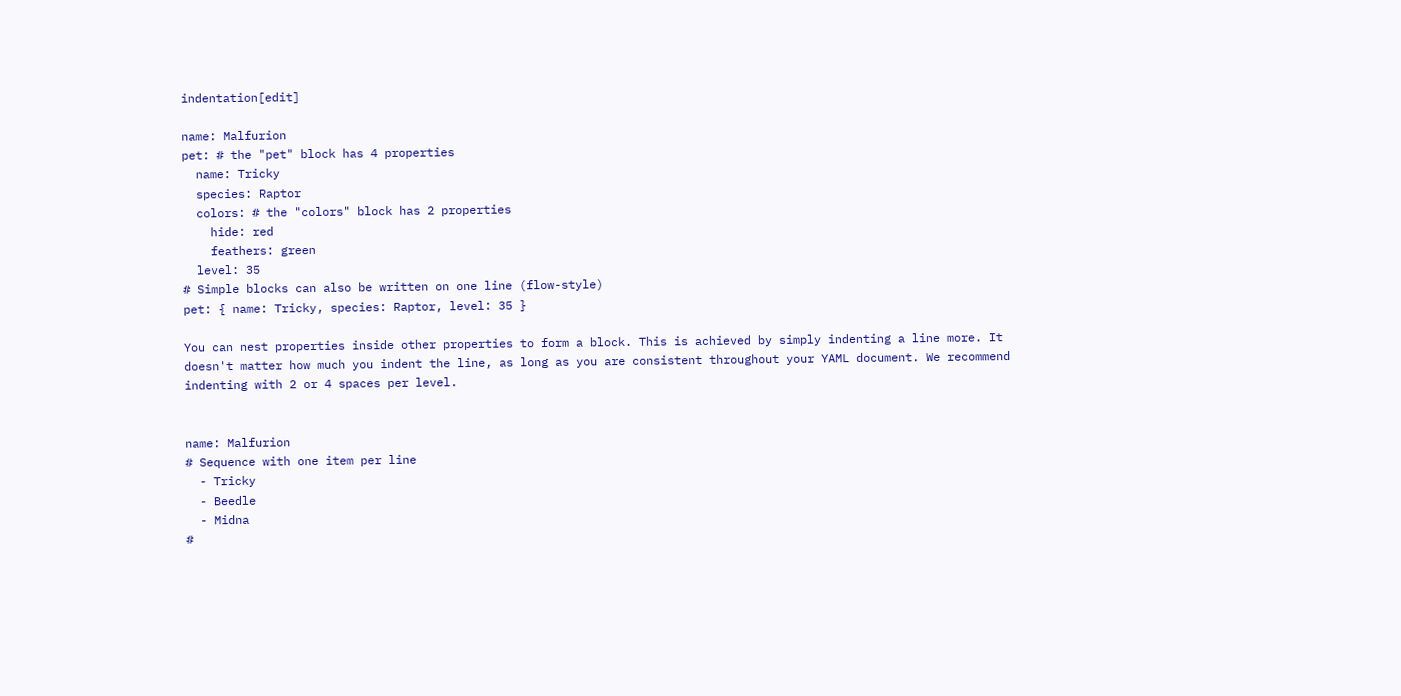indentation[edit]

name: Malfurion
pet: # the "pet" block has 4 properties
  name: Tricky
  species: Raptor
  colors: # the "colors" block has 2 properties
    hide: red
    feathers: green
  level: 35
# Simple blocks can also be written on one line (flow-style)
pet: { name: Tricky, species: Raptor, level: 35 }

You can nest properties inside other properties to form a block. This is achieved by simply indenting a line more. It doesn't matter how much you indent the line, as long as you are consistent throughout your YAML document. We recommend indenting with 2 or 4 spaces per level.


name: Malfurion
# Sequence with one item per line
  - Tricky
  - Beedle
  - Midna
#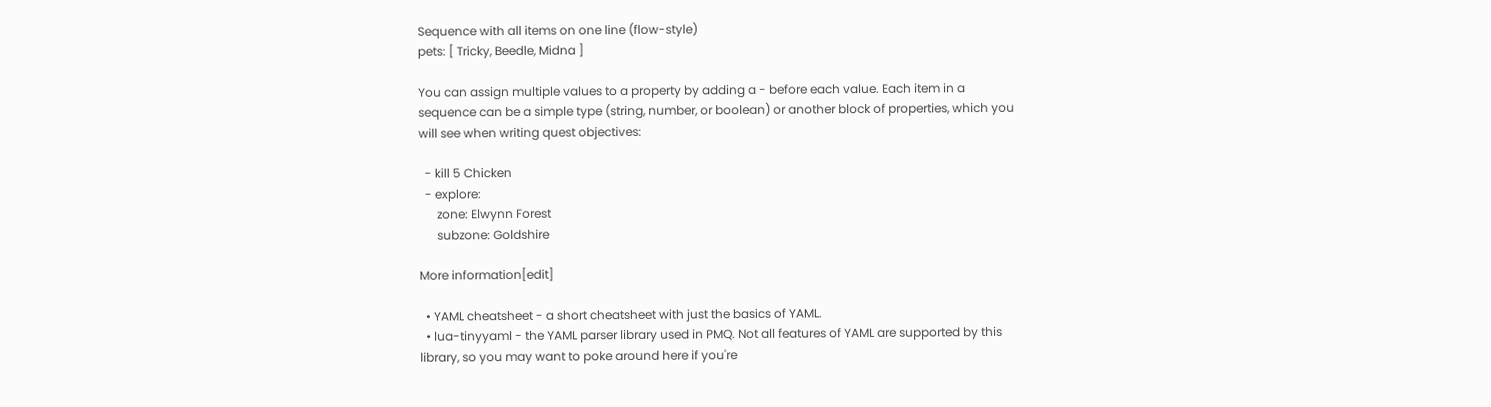Sequence with all items on one line (flow-style)
pets: [ Tricky, Beedle, Midna ]

You can assign multiple values to a property by adding a - before each value. Each item in a sequence can be a simple type (string, number, or boolean) or another block of properties, which you will see when writing quest objectives:

  - kill 5 Chicken
  - explore:
      zone: Elwynn Forest
      subzone: Goldshire

More information[edit]

  • YAML cheatsheet - a short cheatsheet with just the basics of YAML.
  • lua-tinyyaml - the YAML parser library used in PMQ. Not all features of YAML are supported by this library, so you may want to poke around here if you're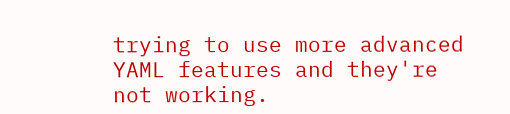trying to use more advanced YAML features and they're not working.